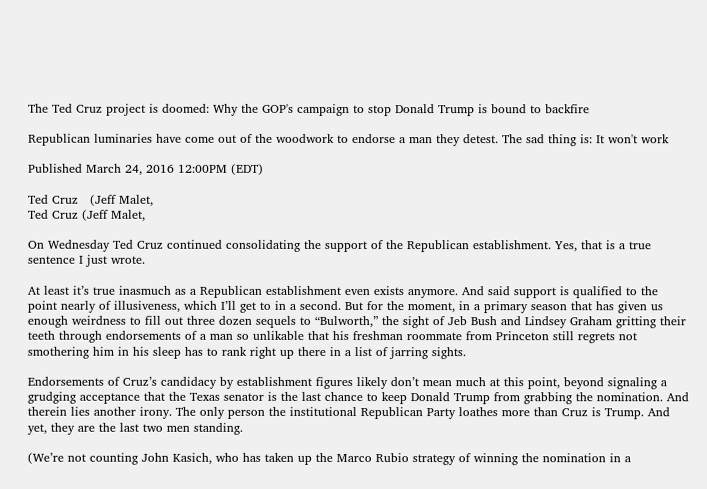The Ted Cruz project is doomed: Why the GOP's campaign to stop Donald Trump is bound to backfire

Republican luminaries have come out of the woodwork to endorse a man they detest. The sad thing is: It won't work

Published March 24, 2016 12:00PM (EDT)

Ted Cruz   (Jeff Malet,
Ted Cruz (Jeff Malet,

On Wednesday Ted Cruz continued consolidating the support of the Republican establishment. Yes, that is a true sentence I just wrote.

At least it’s true inasmuch as a Republican establishment even exists anymore. And said support is qualified to the point nearly of illusiveness, which I’ll get to in a second. But for the moment, in a primary season that has given us enough weirdness to fill out three dozen sequels to “Bulworth,” the sight of Jeb Bush and Lindsey Graham gritting their teeth through endorsements of a man so unlikable that his freshman roommate from Princeton still regrets not smothering him in his sleep has to rank right up there in a list of jarring sights.

Endorsements of Cruz’s candidacy by establishment figures likely don’t mean much at this point, beyond signaling a grudging acceptance that the Texas senator is the last chance to keep Donald Trump from grabbing the nomination. And therein lies another irony. The only person the institutional Republican Party loathes more than Cruz is Trump. And yet, they are the last two men standing.

(We’re not counting John Kasich, who has taken up the Marco Rubio strategy of winning the nomination in a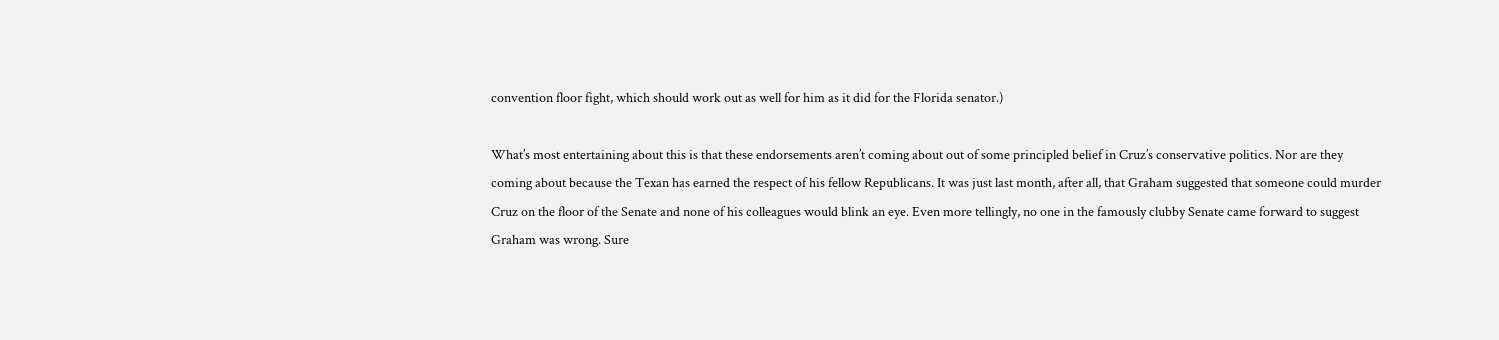convention floor fight, which should work out as well for him as it did for the Florida senator.)

What’s most entertaining about this is that these endorsements aren’t coming about out of some principled belief in Cruz’s conservative politics. Nor are they coming about because the Texan has earned the respect of his fellow Republicans. It was just last month, after all, that Graham suggested that someone could murder Cruz on the floor of the Senate and none of his colleagues would blink an eye. Even more tellingly, no one in the famously clubby Senate came forward to suggest Graham was wrong. Sure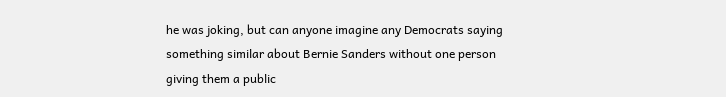he was joking, but can anyone imagine any Democrats saying something similar about Bernie Sanders without one person giving them a public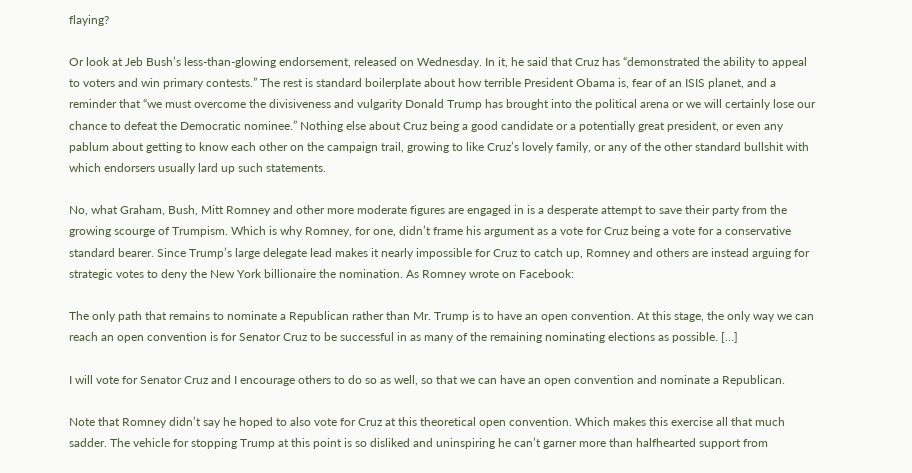flaying?

Or look at Jeb Bush’s less-than-glowing endorsement, released on Wednesday. In it, he said that Cruz has “demonstrated the ability to appeal to voters and win primary contests.” The rest is standard boilerplate about how terrible President Obama is, fear of an ISIS planet, and a reminder that “we must overcome the divisiveness and vulgarity Donald Trump has brought into the political arena or we will certainly lose our chance to defeat the Democratic nominee.” Nothing else about Cruz being a good candidate or a potentially great president, or even any pablum about getting to know each other on the campaign trail, growing to like Cruz’s lovely family, or any of the other standard bullshit with which endorsers usually lard up such statements.

No, what Graham, Bush, Mitt Romney and other more moderate figures are engaged in is a desperate attempt to save their party from the growing scourge of Trumpism. Which is why Romney, for one, didn’t frame his argument as a vote for Cruz being a vote for a conservative standard bearer. Since Trump’s large delegate lead makes it nearly impossible for Cruz to catch up, Romney and others are instead arguing for strategic votes to deny the New York billionaire the nomination. As Romney wrote on Facebook:

The only path that remains to nominate a Republican rather than Mr. Trump is to have an open convention. At this stage, the only way we can reach an open convention is for Senator Cruz to be successful in as many of the remaining nominating elections as possible. […]

I will vote for Senator Cruz and I encourage others to do so as well, so that we can have an open convention and nominate a Republican.

Note that Romney didn’t say he hoped to also vote for Cruz at this theoretical open convention. Which makes this exercise all that much sadder. The vehicle for stopping Trump at this point is so disliked and uninspiring he can’t garner more than halfhearted support from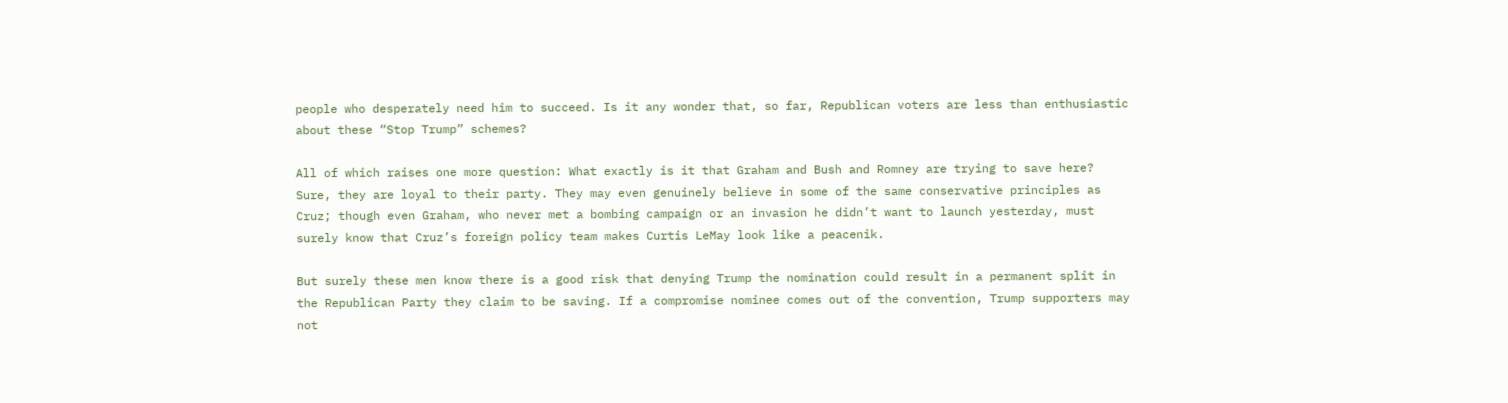people who desperately need him to succeed. Is it any wonder that, so far, Republican voters are less than enthusiastic about these “Stop Trump” schemes?

All of which raises one more question: What exactly is it that Graham and Bush and Romney are trying to save here? Sure, they are loyal to their party. They may even genuinely believe in some of the same conservative principles as Cruz; though even Graham, who never met a bombing campaign or an invasion he didn’t want to launch yesterday, must surely know that Cruz’s foreign policy team makes Curtis LeMay look like a peacenik.

But surely these men know there is a good risk that denying Trump the nomination could result in a permanent split in the Republican Party they claim to be saving. If a compromise nominee comes out of the convention, Trump supporters may not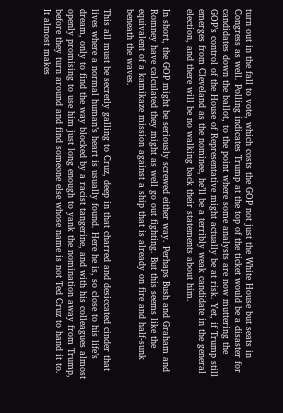turn out in the fall to vote, which costs the GOP not just the White House but seats in Congress as well. Polling indicates Trump at the top of the ticket would be a disaster for candidates down the ballot, to the point where some analysts are now muttering the GOP’s control of the House of Representative might actually be at risk. Yet, if Trump still emerges from Cleveland as the nominee, he’ll be a terribly weak candidate in the general election, and there will be no walking back their statements about him.

In short, the GOP might be seriously screwed either way. Perhaps Bush and Graham and Romney have calculated they might as well go out fighting. But this seems like the equivalent of a kamikaze mission against a ship that is already on fire and half-sunk beneath the waves.

This all must be secretly galling to Cruz, deep in that charred and desiccated cinder that lives where a normal human’s heart is usually found. Here he is, so close to his life’s dream, only to find the way blocked by a racist tangerine, and with his colleagues almost openly promising to use him just long enough to yank the nomination away from Trump, before they turn around and find someone else whose name is not Ted Cruz to hand it to. It almost makes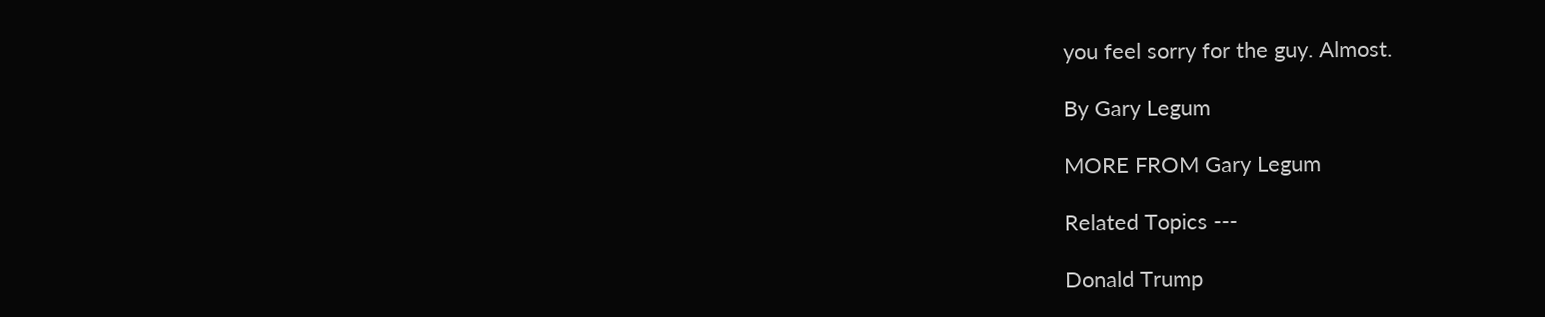you feel sorry for the guy. Almost.

By Gary Legum

MORE FROM Gary Legum

Related Topics ---

Donald Trump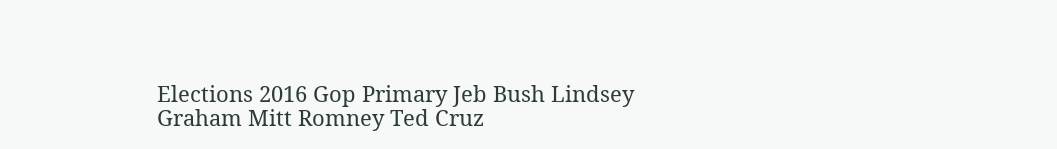Elections 2016 Gop Primary Jeb Bush Lindsey Graham Mitt Romney Ted Cruz